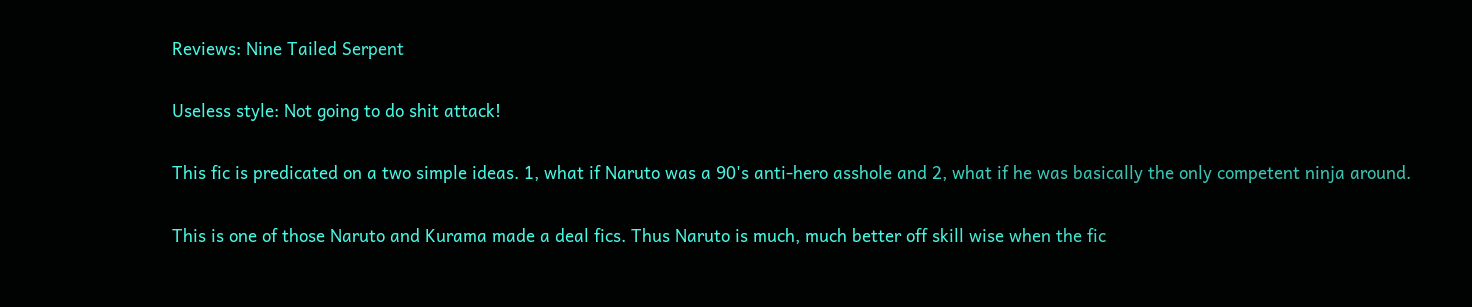Reviews: Nine Tailed Serpent

Useless style: Not going to do shit attack!

This fic is predicated on a two simple ideas. 1, what if Naruto was a 90's anti-hero asshole and 2, what if he was basically the only competent ninja around.

This is one of those Naruto and Kurama made a deal fics. Thus Naruto is much, much better off skill wise when the fic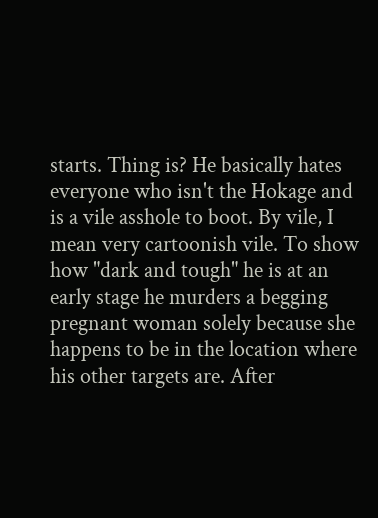starts. Thing is? He basically hates everyone who isn't the Hokage and is a vile asshole to boot. By vile, I mean very cartoonish vile. To show how "dark and tough" he is at an early stage he murders a begging pregnant woman solely because she happens to be in the location where his other targets are. After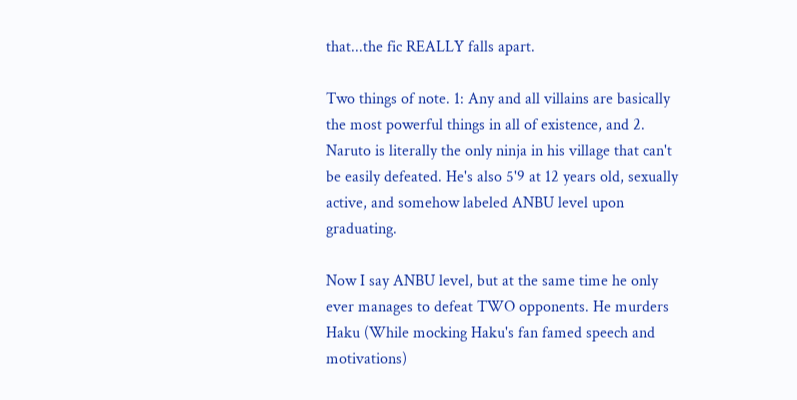that...the fic REALLY falls apart.

Two things of note. 1: Any and all villains are basically the most powerful things in all of existence, and 2. Naruto is literally the only ninja in his village that can't be easily defeated. He's also 5'9 at 12 years old, sexually active, and somehow labeled ANBU level upon graduating.

Now I say ANBU level, but at the same time he only ever manages to defeat TWO opponents. He murders Haku (While mocking Haku's fan famed speech and motivations)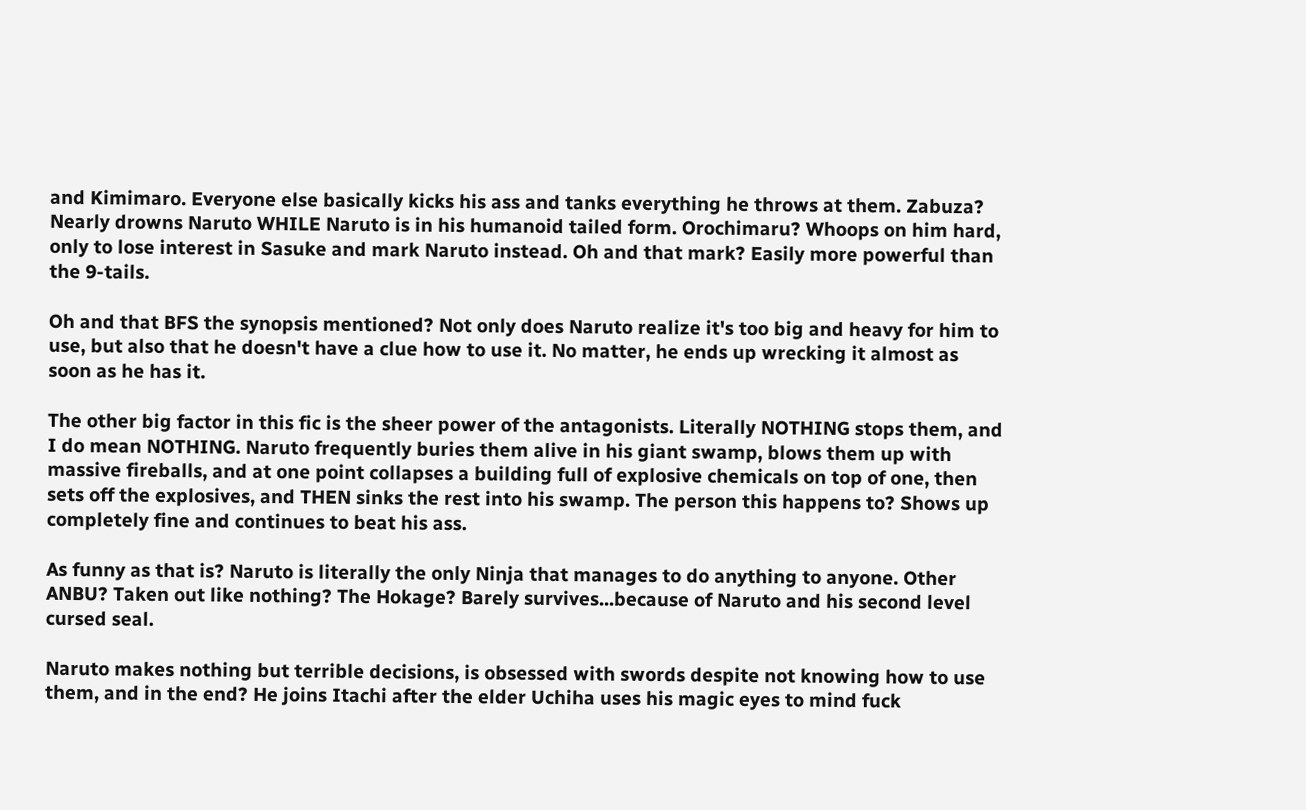and Kimimaro. Everyone else basically kicks his ass and tanks everything he throws at them. Zabuza? Nearly drowns Naruto WHILE Naruto is in his humanoid tailed form. Orochimaru? Whoops on him hard, only to lose interest in Sasuke and mark Naruto instead. Oh and that mark? Easily more powerful than the 9-tails.

Oh and that BFS the synopsis mentioned? Not only does Naruto realize it's too big and heavy for him to use, but also that he doesn't have a clue how to use it. No matter, he ends up wrecking it almost as soon as he has it.

The other big factor in this fic is the sheer power of the antagonists. Literally NOTHING stops them, and I do mean NOTHING. Naruto frequently buries them alive in his giant swamp, blows them up with massive fireballs, and at one point collapses a building full of explosive chemicals on top of one, then sets off the explosives, and THEN sinks the rest into his swamp. The person this happens to? Shows up completely fine and continues to beat his ass.

As funny as that is? Naruto is literally the only Ninja that manages to do anything to anyone. Other ANBU? Taken out like nothing? The Hokage? Barely survives...because of Naruto and his second level cursed seal.

Naruto makes nothing but terrible decisions, is obsessed with swords despite not knowing how to use them, and in the end? He joins Itachi after the elder Uchiha uses his magic eyes to mind fuck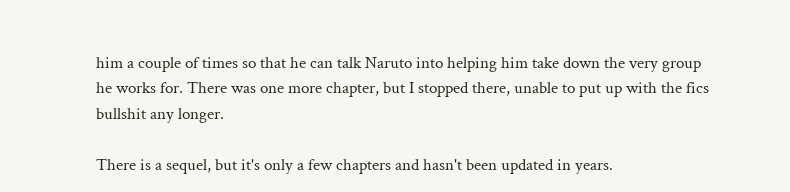him a couple of times so that he can talk Naruto into helping him take down the very group he works for. There was one more chapter, but I stopped there, unable to put up with the fics bullshit any longer.

There is a sequel, but it's only a few chapters and hasn't been updated in years.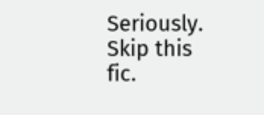Seriously. Skip this fic.